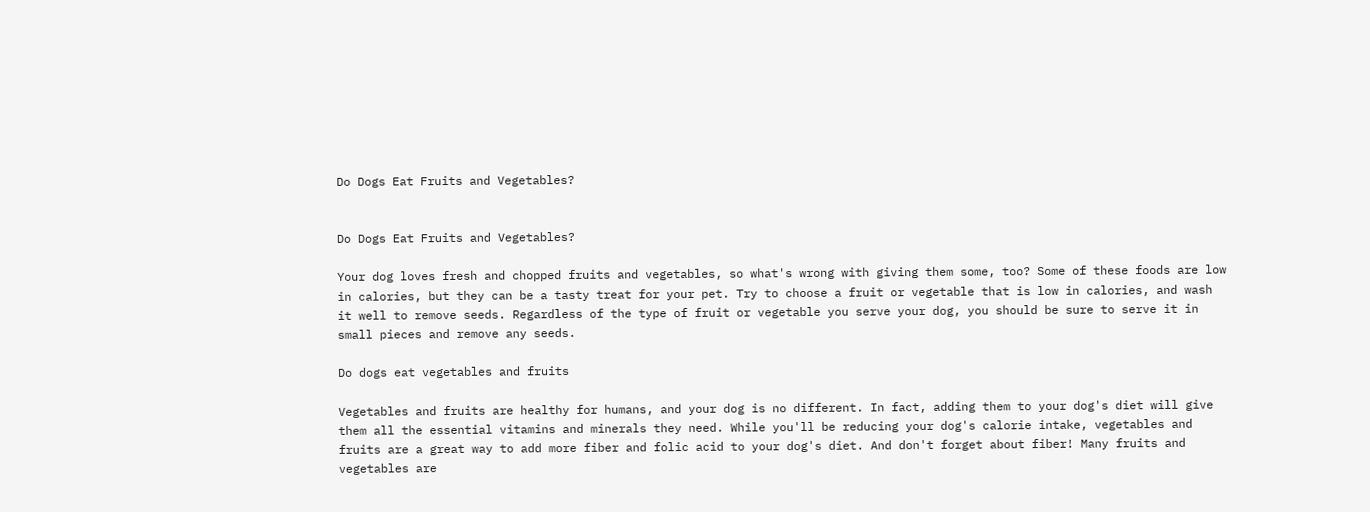Do Dogs Eat Fruits and Vegetables?


Do Dogs Eat Fruits and Vegetables?

Your dog loves fresh and chopped fruits and vegetables, so what's wrong with giving them some, too? Some of these foods are low in calories, but they can be a tasty treat for your pet. Try to choose a fruit or vegetable that is low in calories, and wash it well to remove seeds. Regardless of the type of fruit or vegetable you serve your dog, you should be sure to serve it in small pieces and remove any seeds.

Do dogs eat vegetables and fruits

Vegetables and fruits are healthy for humans, and your dog is no different. In fact, adding them to your dog's diet will give them all the essential vitamins and minerals they need. While you'll be reducing your dog's calorie intake, vegetables and fruits are a great way to add more fiber and folic acid to your dog's diet. And don't forget about fiber! Many fruits and vegetables are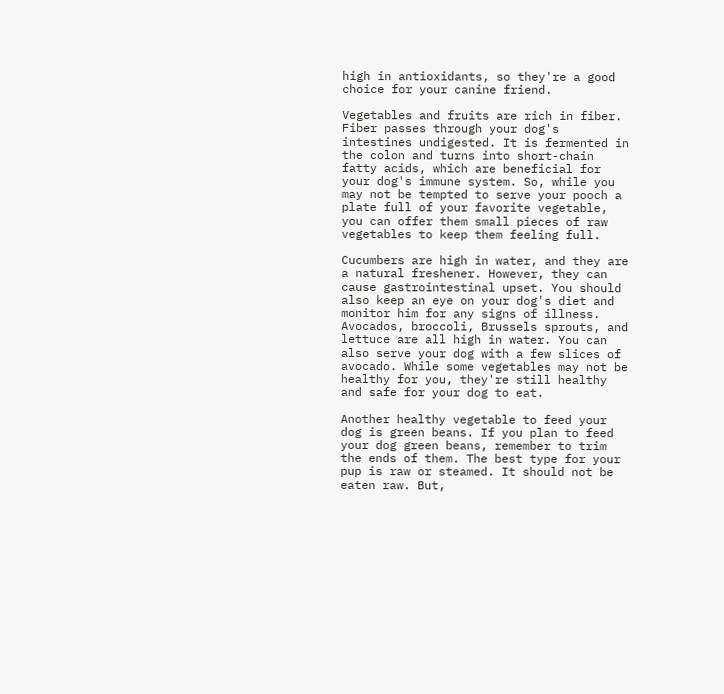high in antioxidants, so they're a good choice for your canine friend.

Vegetables and fruits are rich in fiber. Fiber passes through your dog's intestines undigested. It is fermented in the colon and turns into short-chain fatty acids, which are beneficial for your dog's immune system. So, while you may not be tempted to serve your pooch a plate full of your favorite vegetable, you can offer them small pieces of raw vegetables to keep them feeling full.

Cucumbers are high in water, and they are a natural freshener. However, they can cause gastrointestinal upset. You should also keep an eye on your dog's diet and monitor him for any signs of illness. Avocados, broccoli, Brussels sprouts, and lettuce are all high in water. You can also serve your dog with a few slices of avocado. While some vegetables may not be healthy for you, they're still healthy and safe for your dog to eat.

Another healthy vegetable to feed your dog is green beans. If you plan to feed your dog green beans, remember to trim the ends of them. The best type for your pup is raw or steamed. It should not be eaten raw. But,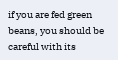if you are fed green beans, you should be careful with its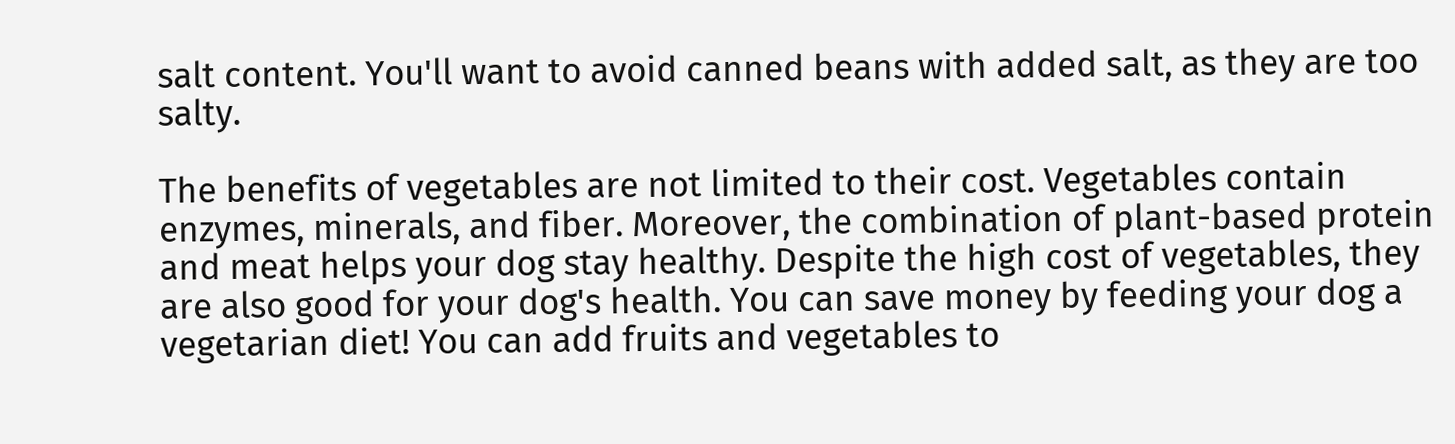salt content. You'll want to avoid canned beans with added salt, as they are too salty.

The benefits of vegetables are not limited to their cost. Vegetables contain enzymes, minerals, and fiber. Moreover, the combination of plant-based protein and meat helps your dog stay healthy. Despite the high cost of vegetables, they are also good for your dog's health. You can save money by feeding your dog a vegetarian diet! You can add fruits and vegetables to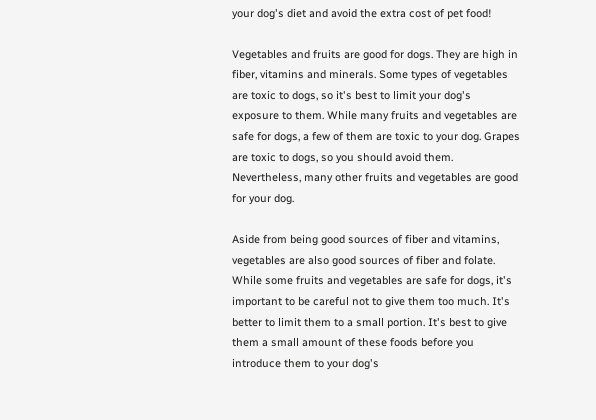your dog's diet and avoid the extra cost of pet food!

Vegetables and fruits are good for dogs. They are high in fiber, vitamins and minerals. Some types of vegetables are toxic to dogs, so it's best to limit your dog's exposure to them. While many fruits and vegetables are safe for dogs, a few of them are toxic to your dog. Grapes are toxic to dogs, so you should avoid them. Nevertheless, many other fruits and vegetables are good for your dog.

Aside from being good sources of fiber and vitamins, vegetables are also good sources of fiber and folate. While some fruits and vegetables are safe for dogs, it's important to be careful not to give them too much. It's better to limit them to a small portion. It's best to give them a small amount of these foods before you introduce them to your dog's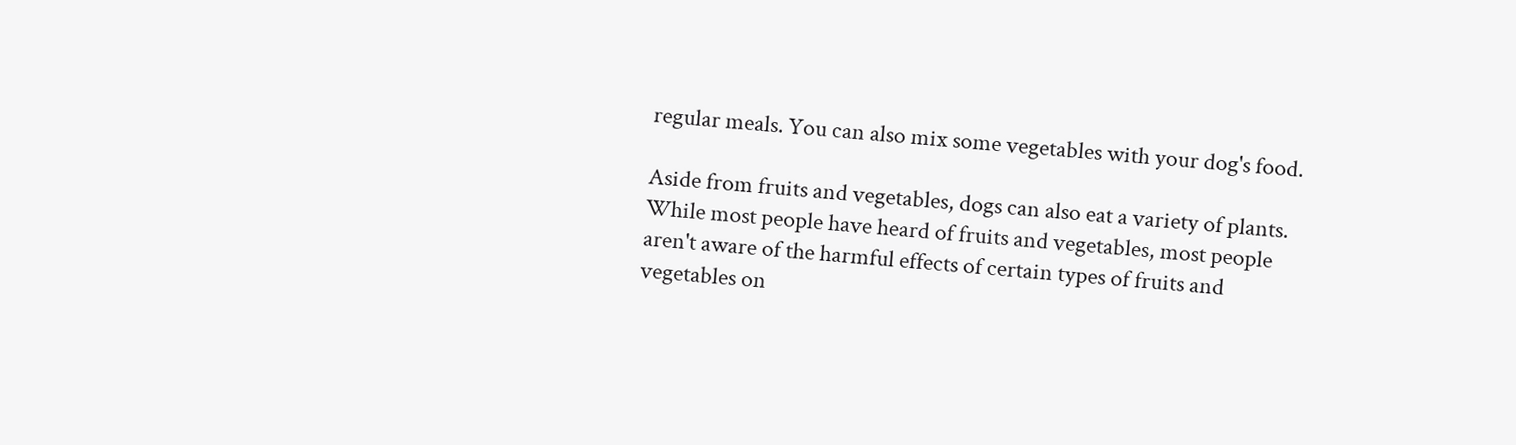regular meals. You can also mix some vegetables with your dog's food.

Aside from fruits and vegetables, dogs can also eat a variety of plants. While most people have heard of fruits and vegetables, most people aren't aware of the harmful effects of certain types of fruits and vegetables on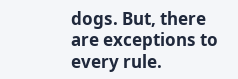dogs. But, there are exceptions to every rule.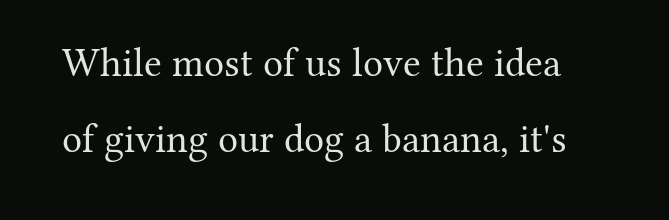While most of us love the idea of giving our dog a banana, it's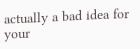actually a bad idea for your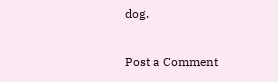dog.

Post a Comment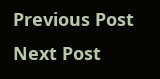Previous Post Next Post